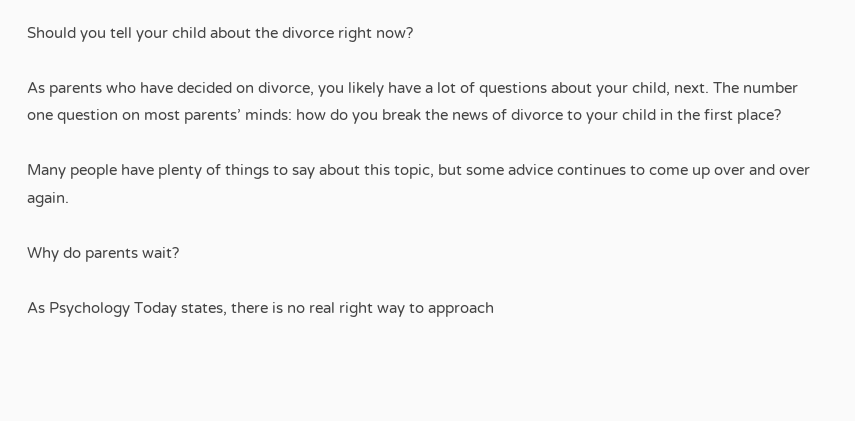Should you tell your child about the divorce right now?

As parents who have decided on divorce, you likely have a lot of questions about your child, next. The number one question on most parents’ minds: how do you break the news of divorce to your child in the first place?

Many people have plenty of things to say about this topic, but some advice continues to come up over and over again.

Why do parents wait?

As Psychology Today states, there is no real right way to approach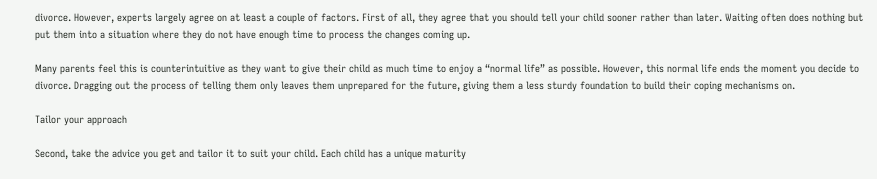divorce. However, experts largely agree on at least a couple of factors. First of all, they agree that you should tell your child sooner rather than later. Waiting often does nothing but put them into a situation where they do not have enough time to process the changes coming up.

Many parents feel this is counterintuitive as they want to give their child as much time to enjoy a “normal life” as possible. However, this normal life ends the moment you decide to divorce. Dragging out the process of telling them only leaves them unprepared for the future, giving them a less sturdy foundation to build their coping mechanisms on.

Tailor your approach

Second, take the advice you get and tailor it to suit your child. Each child has a unique maturity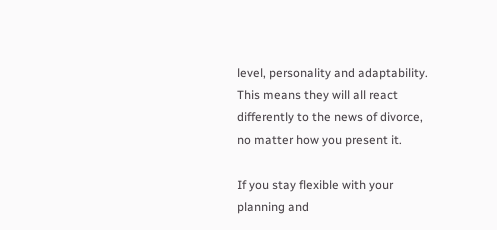level, personality and adaptability. This means they will all react differently to the news of divorce, no matter how you present it.

If you stay flexible with your planning and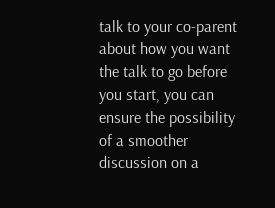talk to your co-parent about how you want the talk to go before you start, you can ensure the possibility of a smoother discussion on a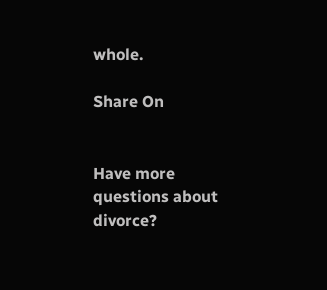whole.

Share On


Have more questions about divorce?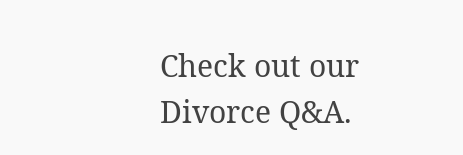Check out our Divorce Q&A.